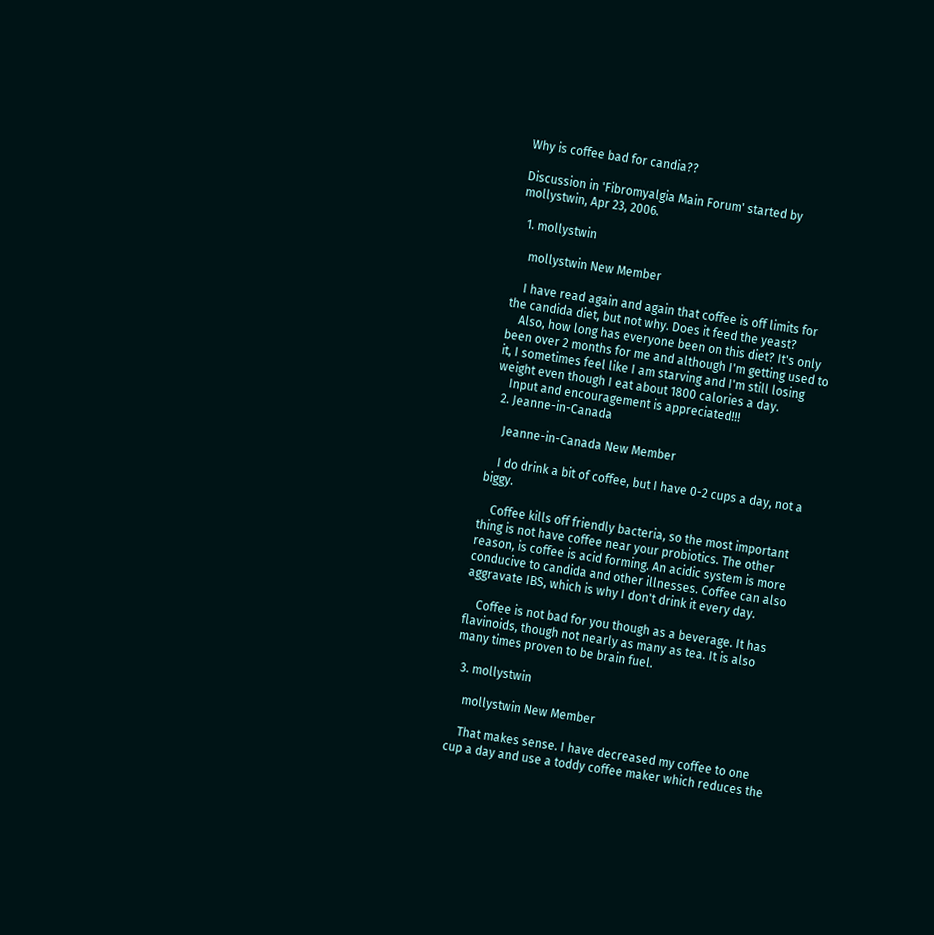Why is coffee bad for candia??

Discussion in 'Fibromyalgia Main Forum' started by mollystwin, Apr 23, 2006.

  1. mollystwin

    mollystwin New Member

    I have read again and again that coffee is off limits for the candida diet, but not why. Does it feed the yeast?
    Also, how long has everyone been on this diet? It's only been over 2 months for me and although I'm getting used to it, I sometimes feel like I am starving and I'm still losing weight even though I eat about 1800 calories a day.
    Input and encouragement is appreciated!!!
  2. Jeanne-in-Canada

    Jeanne-in-Canada New Member

    I do drink a bit of coffee, but I have 0-2 cups a day, not a biggy.

    Coffee kills off friendly bacteria, so the most important thing is not have coffee near your probiotics. The other reason, is coffee is acid forming. An acidic system is more conducive to candida and other illnesses. Coffee can also aggravate IBS, which is why I don't drink it every day.

    Coffee is not bad for you though as a beverage. It has flavinoids, though not nearly as many as tea. It is also many times proven to be brain fuel.

  3. mollystwin

    mollystwin New Member

    That makes sense. I have decreased my coffee to one cup a day and use a toddy coffee maker which reduces the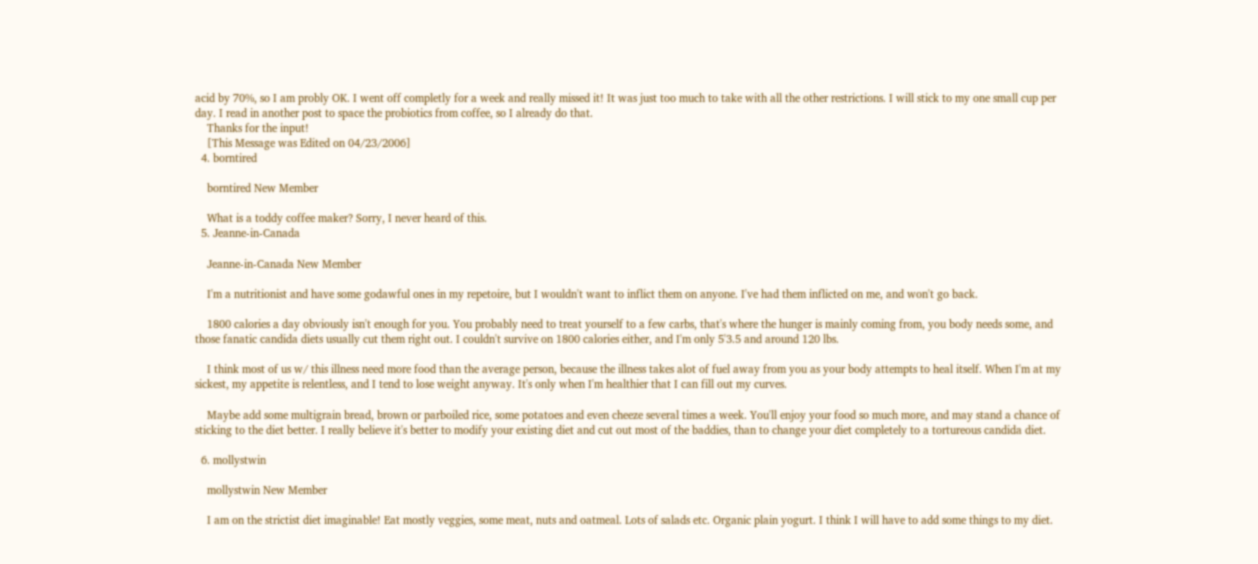acid by 70%, so I am probly OK. I went off completly for a week and really missed it! It was just too much to take with all the other restrictions. I will stick to my one small cup per day. I read in another post to space the probiotics from coffee, so I already do that.
    Thanks for the input!
    [This Message was Edited on 04/23/2006]
  4. borntired

    borntired New Member

    What is a toddy coffee maker? Sorry, I never heard of this.
  5. Jeanne-in-Canada

    Jeanne-in-Canada New Member

    I'm a nutritionist and have some godawful ones in my repetoire, but I wouldn't want to inflict them on anyone. I've had them inflicted on me, and won't go back.

    1800 calories a day obviously isn't enough for you. You probably need to treat yourself to a few carbs, that's where the hunger is mainly coming from, you body needs some, and those fanatic candida diets usually cut them right out. I couldn't survive on 1800 calories either, and I'm only 5'3.5 and around 120 lbs.

    I think most of us w/ this illness need more food than the average person, because the illness takes alot of fuel away from you as your body attempts to heal itself. When I'm at my sickest, my appetite is relentless, and I tend to lose weight anyway. It's only when I'm healthier that I can fill out my curves.

    Maybe add some multigrain bread, brown or parboiled rice, some potatoes and even cheeze several times a week. You'll enjoy your food so much more, and may stand a chance of sticking to the diet better. I really believe it's better to modify your existing diet and cut out most of the baddies, than to change your diet completely to a tortureous candida diet.

  6. mollystwin

    mollystwin New Member

    I am on the strictist diet imaginable! Eat mostly veggies, some meat, nuts and oatmeal. Lots of salads etc. Organic plain yogurt. I think I will have to add some things to my diet.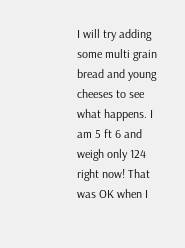I will try adding some multi grain bread and young cheeses to see what happens. I am 5 ft 6 and weigh only 124 right now! That was OK when I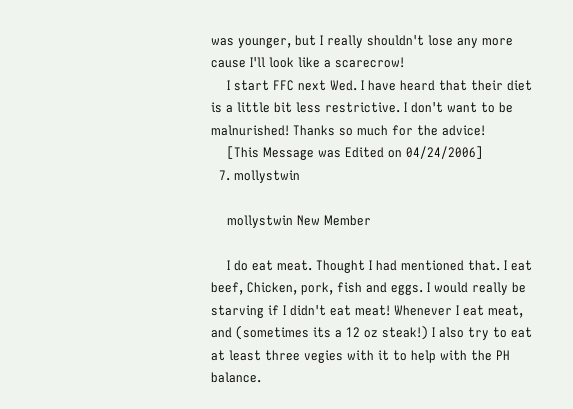was younger, but I really shouldn't lose any more cause I'll look like a scarecrow!
    I start FFC next Wed. I have heard that their diet is a little bit less restrictive. I don't want to be malnurished! Thanks so much for the advice!
    [This Message was Edited on 04/24/2006]
  7. mollystwin

    mollystwin New Member

    I do eat meat. Thought I had mentioned that. I eat beef, Chicken, pork, fish and eggs. I would really be starving if I didn't eat meat! Whenever I eat meat, and (sometimes its a 12 oz steak!) I also try to eat at least three vegies with it to help with the PH balance.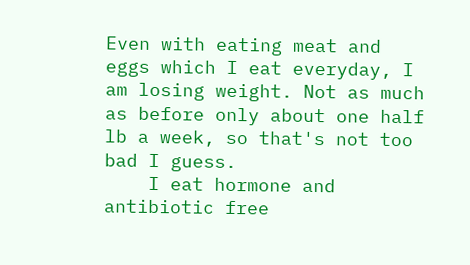Even with eating meat and eggs which I eat everyday, I am losing weight. Not as much as before only about one half lb a week, so that's not too bad I guess.
    I eat hormone and antibiotic free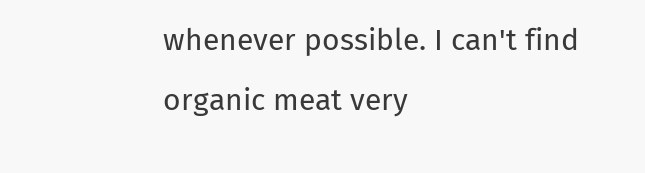whenever possible. I can't find organic meat very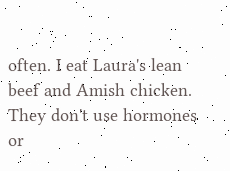often. I eat Laura's lean beef and Amish chicken. They don't use hormones or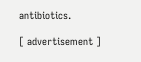antibiotics.

[ advertisement ]